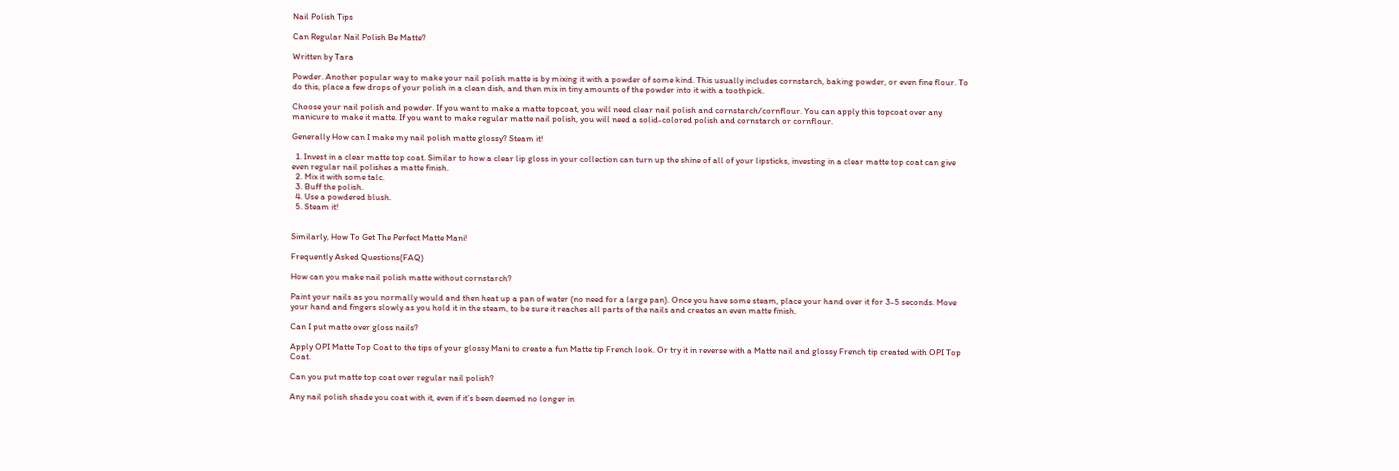Nail Polish Tips

Can Regular Nail Polish Be Matte?

Written by Tara

Powder. Another popular way to make your nail polish matte is by mixing it with a powder of some kind. This usually includes cornstarch, baking powder, or even fine flour. To do this, place a few drops of your polish in a clean dish, and then mix in tiny amounts of the powder into it with a toothpick.

Choose your nail polish and powder. If you want to make a matte topcoat, you will need clear nail polish and cornstarch/cornflour. You can apply this topcoat over any manicure to make it matte. If you want to make regular matte nail polish, you will need a solid-colored polish and cornstarch or cornflour.

Generally How can I make my nail polish matte glossy? Steam it!

  1. Invest in a clear matte top coat. Similar to how a clear lip gloss in your collection can turn up the shine of all of your lipsticks, investing in a clear matte top coat can give even regular nail polishes a matte finish.
  2. Mix it with some talc.
  3. Buff the polish.
  4. Use a powdered blush.
  5. Steam it!


Similarly, How To Get The Perfect Matte Mani!

Frequently Asked Questions(FAQ)

How can you make nail polish matte without cornstarch?

Paint your nails as you normally would and then heat up a pan of water (no need for a large pan). Once you have some steam, place your hand over it for 3-5 seconds. Move your hand and fingers slowly as you hold it in the steam, to be sure it reaches all parts of the nails and creates an even matte finish.

Can I put matte over gloss nails?

Apply OPI Matte Top Coat to the tips of your glossy Mani to create a fun Matte tip French look. Or try it in reverse with a Matte nail and glossy French tip created with OPI Top Coat.

Can you put matte top coat over regular nail polish?

Any nail polish shade you coat with it, even if it’s been deemed no longer in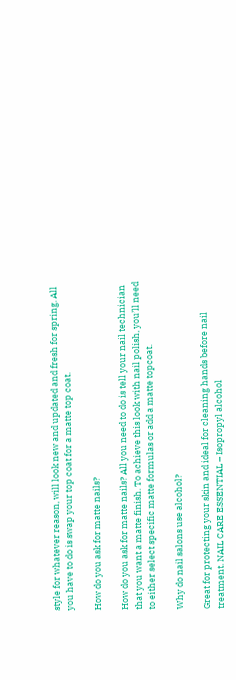style for whatever reason, will look new and updated and fresh for spring. All you have to do is swap your top coat for a matte top coat.

How do you ask for matte nails?

How do you ask for matte nails? All you need to do is tell your nail technician that you want a matte finish. To achieve this look with nail polish, you’ll need to either select specific matte formulas or add a matte topcoat.

Why do nail salons use alcohol?

Great for protecting your skin and ideal for cleaning hands before nail treatment. NAIL CARE ESSENTIAL – Isopropyl alcohol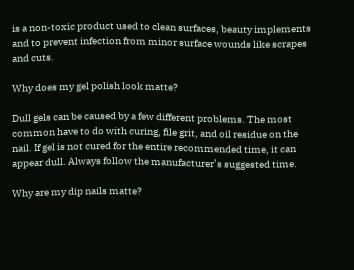is a non-toxic product used to clean surfaces, beauty implements and to prevent infection from minor surface wounds like scrapes and cuts.

Why does my gel polish look matte?

Dull gels can be caused by a few different problems. The most common have to do with curing, file grit, and oil residue on the nail. If gel is not cured for the entire recommended time, it can appear dull. Always follow the manufacturer’s suggested time.

Why are my dip nails matte?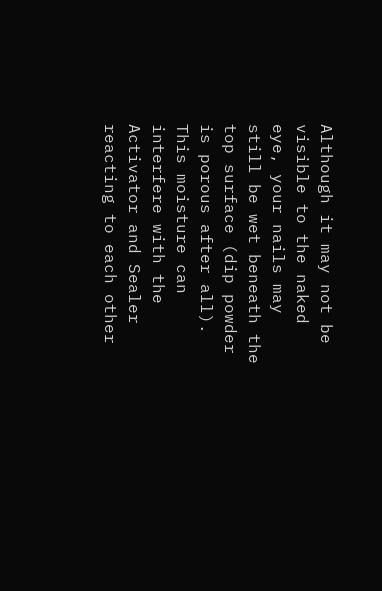Although it may not be visible to the naked eye, your nails may still be wet beneath the top surface (dip powder is porous after all). This moisture can interfere with the Activator and Sealer reacting to each other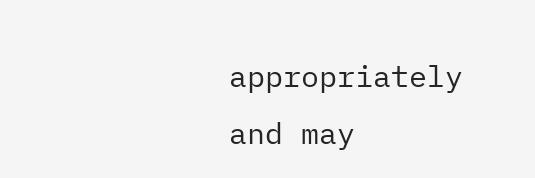appropriately and may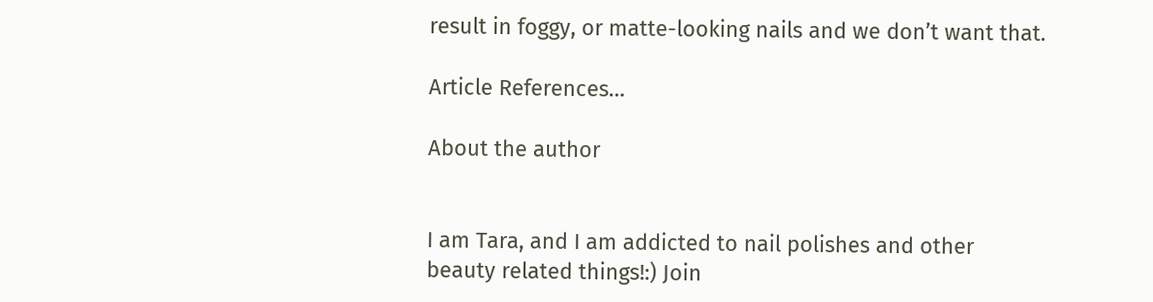result in foggy, or matte-looking nails and we don’t want that.

Article References…

About the author


I am Tara, and I am addicted to nail polishes and other beauty related things!:) Join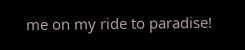me on my ride to paradise!